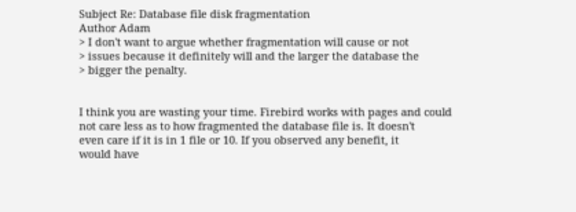Subject Re: Database file disk fragmentation
Author Adam
> I don't want to argue whether fragmentation will cause or not
> issues because it definitely will and the larger the database the
> bigger the penalty.


I think you are wasting your time. Firebird works with pages and could
not care less as to how fragmented the database file is. It doesn't
even care if it is in 1 file or 10. If you observed any benefit, it
would have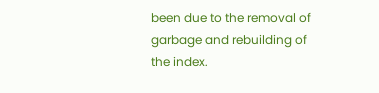been due to the removal of garbage and rebuilding of the index.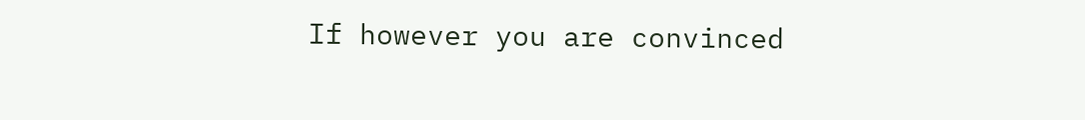If however you are convinced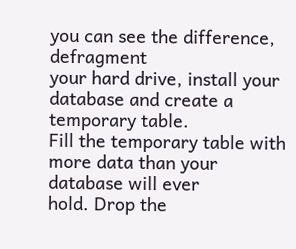you can see the difference, defragment
your hard drive, install your database and create a temporary table.
Fill the temporary table with more data than your database will ever
hold. Drop the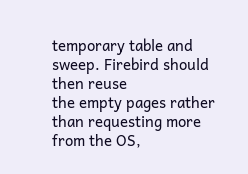temporary table and sweep. Firebird should then reuse
the empty pages rather than requesting more from the OS,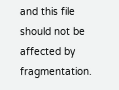and this file
should not be affected by fragmentation.